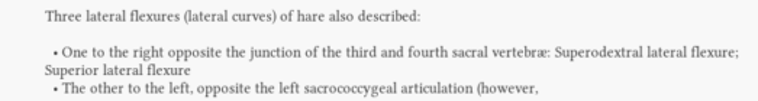Three lateral flexures (lateral curves) of hare also described:

  • One to the right opposite the junction of the third and fourth sacral vertebræ: Superodextral lateral flexure; Superior lateral flexure
  • The other to the left, opposite the left sacrococcygeal articulation (however,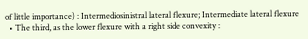of little importance) : Intermediosinistral lateral flexure; Intermediate lateral flexure
  • The third, as the lower flexure with a right side convexity :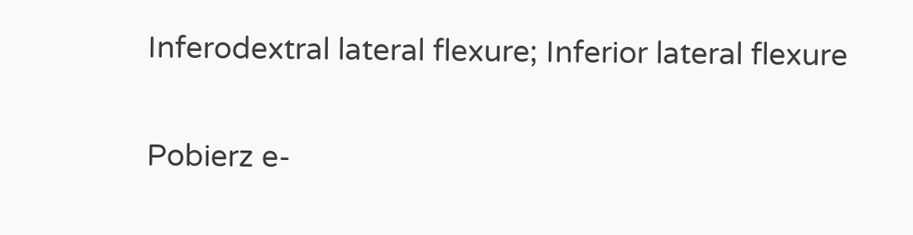Inferodextral lateral flexure; Inferior lateral flexure


Pobierz e-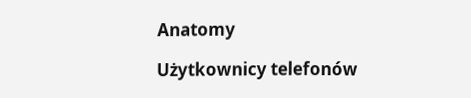Anatomy

Użytkownicy telefonów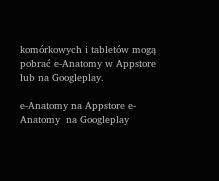komórkowych i tabletów mogą pobrać e-Anatomy w Appstore lub na Googleplay.

e-Anatomy na Appstore e-Anatomy  na Googleplay